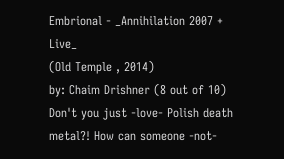Embrional - _Annihilation 2007 + Live_
(Old Temple , 2014)
by: Chaim Drishner (8 out of 10)
Don't you just -love- Polish death metal?! How can someone -not-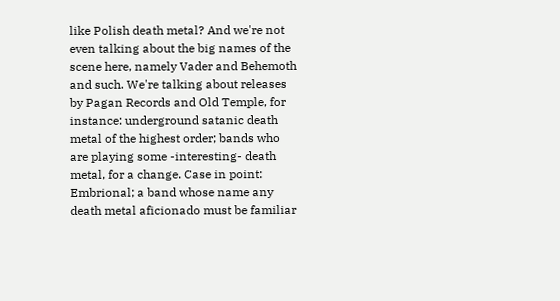like Polish death metal? And we're not even talking about the big names of the scene here, namely Vader and Behemoth and such. We're talking about releases by Pagan Records and Old Temple, for instance: underground satanic death metal of the highest order; bands who are playing some -interesting- death metal, for a change. Case in point: Embrional; a band whose name any death metal aficionado must be familiar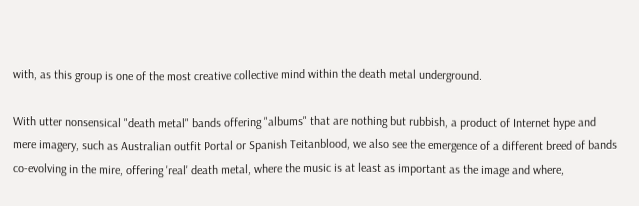with, as this group is one of the most creative collective mind within the death metal underground.

With utter nonsensical "death metal" bands offering "albums" that are nothing but rubbish, a product of Internet hype and mere imagery, such as Australian outfit Portal or Spanish Teitanblood, we also see the emergence of a different breed of bands co-evolving in the mire, offering 'real' death metal, where the music is at least as important as the image and where,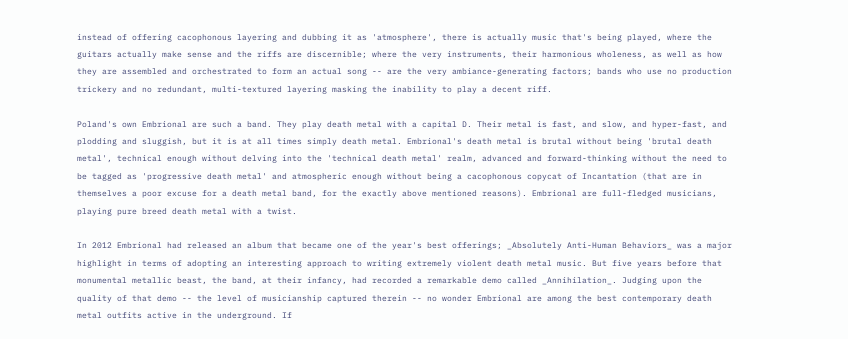instead of offering cacophonous layering and dubbing it as 'atmosphere', there is actually music that's being played, where the guitars actually make sense and the riffs are discernible; where the very instruments, their harmonious wholeness, as well as how they are assembled and orchestrated to form an actual song -- are the very ambiance-generating factors; bands who use no production trickery and no redundant, multi-textured layering masking the inability to play a decent riff.

Poland's own Embrional are such a band. They play death metal with a capital D. Their metal is fast, and slow, and hyper-fast, and plodding and sluggish, but it is at all times simply death metal. Embrional's death metal is brutal without being 'brutal death metal', technical enough without delving into the 'technical death metal' realm, advanced and forward-thinking without the need to be tagged as 'progressive death metal' and atmospheric enough without being a cacophonous copycat of Incantation (that are in themselves a poor excuse for a death metal band, for the exactly above mentioned reasons). Embrional are full-fledged musicians, playing pure breed death metal with a twist.

In 2012 Embrional had released an album that became one of the year's best offerings; _Absolutely Anti-Human Behaviors_ was a major highlight in terms of adopting an interesting approach to writing extremely violent death metal music. But five years before that monumental metallic beast, the band, at their infancy, had recorded a remarkable demo called _Annihilation_. Judging upon the quality of that demo -- the level of musicianship captured therein -- no wonder Embrional are among the best contemporary death metal outfits active in the underground. If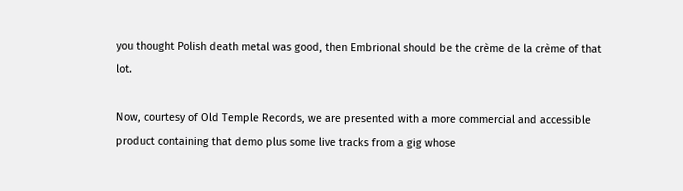you thought Polish death metal was good, then Embrional should be the crème de la crème of that lot.

Now, courtesy of Old Temple Records, we are presented with a more commercial and accessible product containing that demo plus some live tracks from a gig whose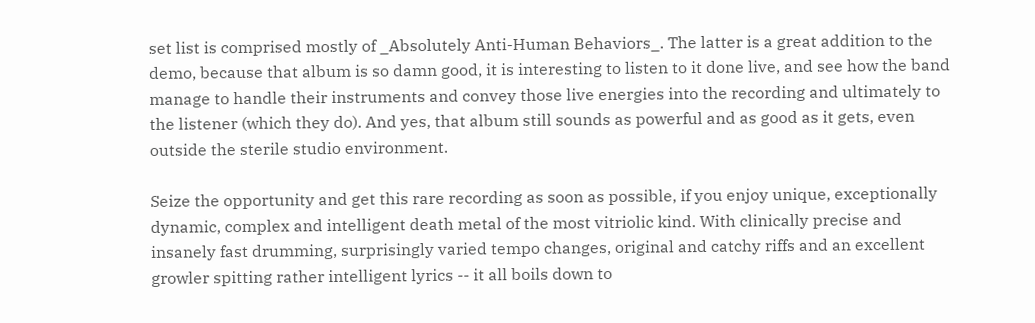set list is comprised mostly of _Absolutely Anti-Human Behaviors_. The latter is a great addition to the demo, because that album is so damn good, it is interesting to listen to it done live, and see how the band manage to handle their instruments and convey those live energies into the recording and ultimately to the listener (which they do). And yes, that album still sounds as powerful and as good as it gets, even outside the sterile studio environment.

Seize the opportunity and get this rare recording as soon as possible, if you enjoy unique, exceptionally dynamic, complex and intelligent death metal of the most vitriolic kind. With clinically precise and insanely fast drumming, surprisingly varied tempo changes, original and catchy riffs and an excellent growler spitting rather intelligent lyrics -- it all boils down to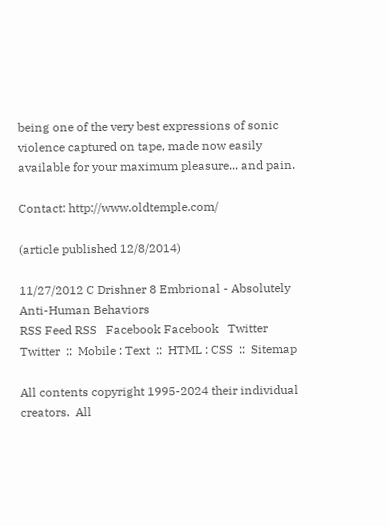being one of the very best expressions of sonic violence captured on tape, made now easily available for your maximum pleasure... and pain.

Contact: http://www.oldtemple.com/

(article published 12/8/2014)

11/27/2012 C Drishner 8 Embrional - Absolutely Anti-Human Behaviors
RSS Feed RSS   Facebook Facebook   Twitter Twitter  ::  Mobile : Text  ::  HTML : CSS  ::  Sitemap

All contents copyright 1995-2024 their individual creators.  All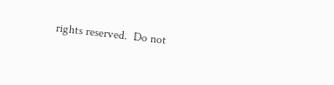rights reserved.  Do not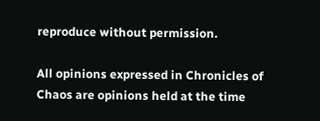reproduce without permission.

All opinions expressed in Chronicles of Chaos are opinions held at the time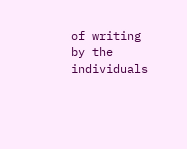of writing by the individuals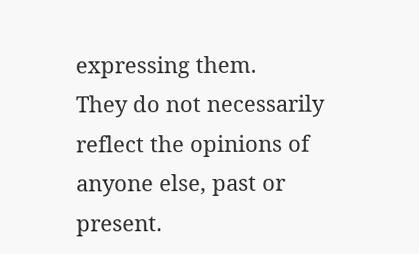expressing them.
They do not necessarily reflect the opinions of anyone else, past or present.